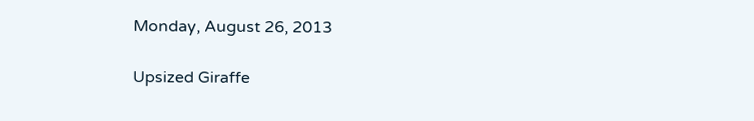Monday, August 26, 2013

Upsized Giraffe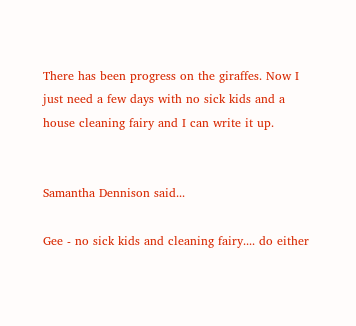There has been progress on the giraffes. Now I just need a few days with no sick kids and a house cleaning fairy and I can write it up.


Samantha Dennison said...

Gee - no sick kids and cleaning fairy.... do either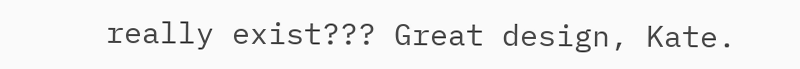really exist??? Great design, Kate.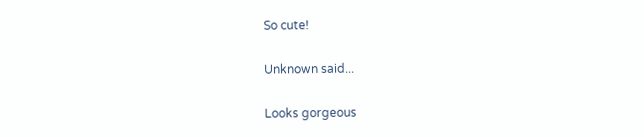So cute!

Unknown said...

Looks gorgeous